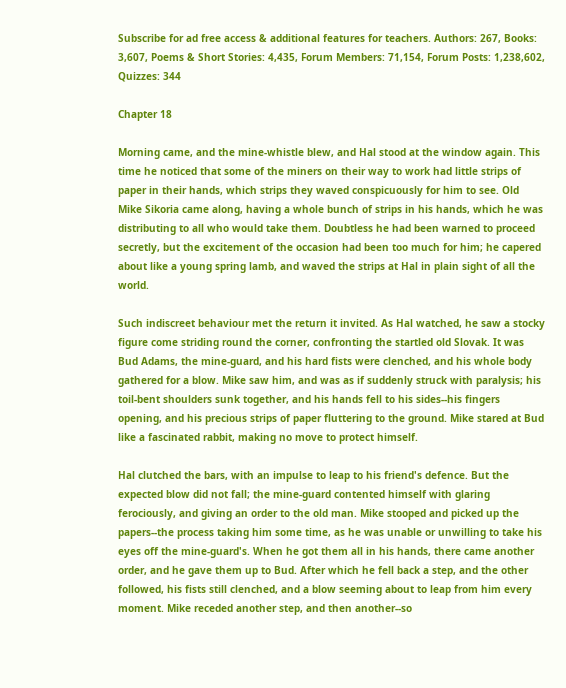Subscribe for ad free access & additional features for teachers. Authors: 267, Books: 3,607, Poems & Short Stories: 4,435, Forum Members: 71,154, Forum Posts: 1,238,602, Quizzes: 344

Chapter 18

Morning came, and the mine-whistle blew, and Hal stood at the window again. This time he noticed that some of the miners on their way to work had little strips of paper in their hands, which strips they waved conspicuously for him to see. Old Mike Sikoria came along, having a whole bunch of strips in his hands, which he was distributing to all who would take them. Doubtless he had been warned to proceed secretly, but the excitement of the occasion had been too much for him; he capered about like a young spring lamb, and waved the strips at Hal in plain sight of all the world.

Such indiscreet behaviour met the return it invited. As Hal watched, he saw a stocky figure come striding round the corner, confronting the startled old Slovak. It was Bud Adams, the mine-guard, and his hard fists were clenched, and his whole body gathered for a blow. Mike saw him, and was as if suddenly struck with paralysis; his toil-bent shoulders sunk together, and his hands fell to his sides--his fingers opening, and his precious strips of paper fluttering to the ground. Mike stared at Bud like a fascinated rabbit, making no move to protect himself.

Hal clutched the bars, with an impulse to leap to his friend's defence. But the expected blow did not fall; the mine-guard contented himself with glaring ferociously, and giving an order to the old man. Mike stooped and picked up the papers--the process taking him some time, as he was unable or unwilling to take his eyes off the mine-guard's. When he got them all in his hands, there came another order, and he gave them up to Bud. After which he fell back a step, and the other followed, his fists still clenched, and a blow seeming about to leap from him every moment. Mike receded another step, and then another--so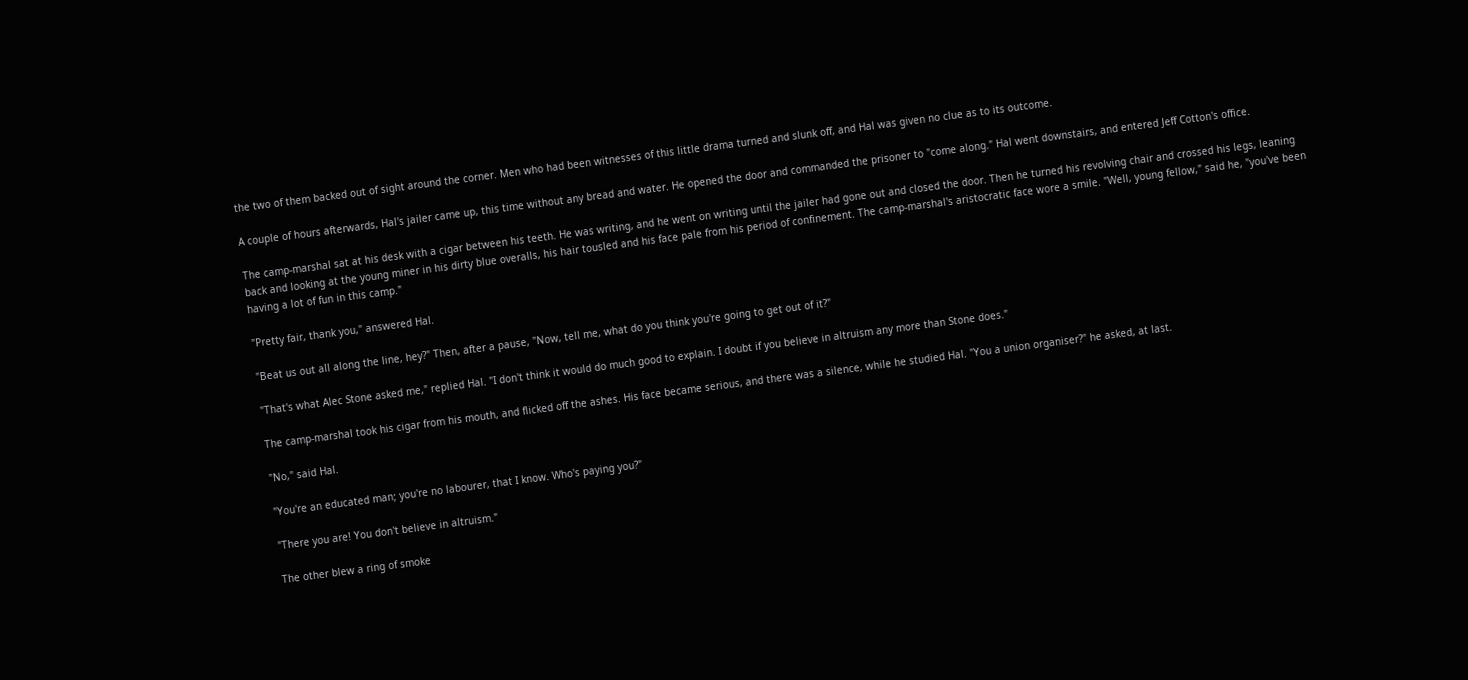the two of them backed out of sight around the corner. Men who had been witnesses of this little drama turned and slunk off, and Hal was given no clue as to its outcome.

A couple of hours afterwards, Hal's jailer came up, this time without any bread and water. He opened the door and commanded the prisoner to "come along." Hal went downstairs, and entered Jeff Cotton's office.

The camp-marshal sat at his desk with a cigar between his teeth. He was writing, and he went on writing until the jailer had gone out and closed the door. Then he turned his revolving chair and crossed his legs, leaning back and looking at the young miner in his dirty blue overalls, his hair tousled and his face pale from his period of confinement. The camp-marshal's aristocratic face wore a smile. "Well, young fellow," said he, "you've been having a lot of fun in this camp."

"Pretty fair, thank you," answered Hal.

"Beat us out all along the line, hey?" Then, after a pause, "Now, tell me, what do you think you're going to get out of it?"

"That's what Alec Stone asked me," replied Hal. "I don't think it would do much good to explain. I doubt if you believe in altruism any more than Stone does."

The camp-marshal took his cigar from his mouth, and flicked off the ashes. His face became serious, and there was a silence, while he studied Hal. "You a union organiser?" he asked, at last.

"No," said Hal.

"You're an educated man; you're no labourer, that I know. Who's paying you?"

"There you are! You don't believe in altruism."

The other blew a ring of smoke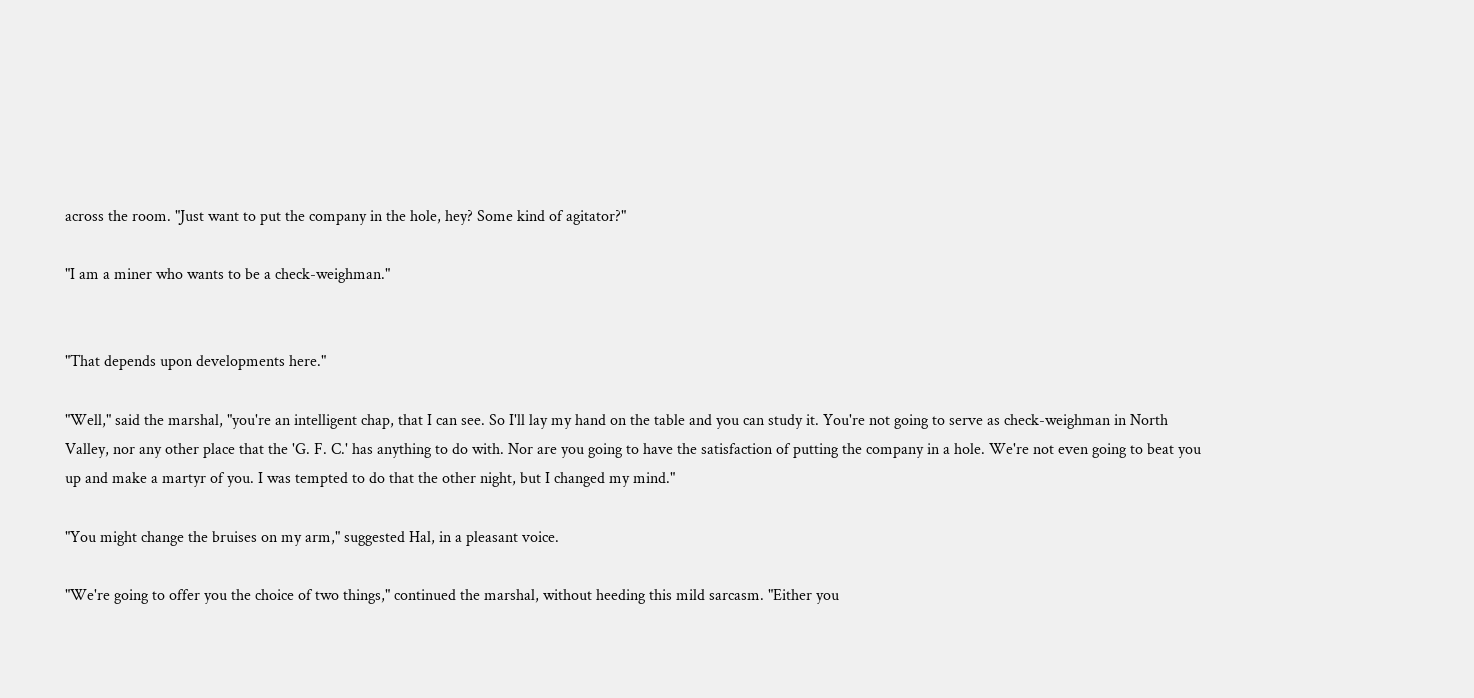across the room. "Just want to put the company in the hole, hey? Some kind of agitator?"

"I am a miner who wants to be a check-weighman."


"That depends upon developments here."

"Well," said the marshal, "you're an intelligent chap, that I can see. So I'll lay my hand on the table and you can study it. You're not going to serve as check-weighman in North Valley, nor any other place that the 'G. F. C.' has anything to do with. Nor are you going to have the satisfaction of putting the company in a hole. We're not even going to beat you up and make a martyr of you. I was tempted to do that the other night, but I changed my mind."

"You might change the bruises on my arm," suggested Hal, in a pleasant voice.

"We're going to offer you the choice of two things," continued the marshal, without heeding this mild sarcasm. "Either you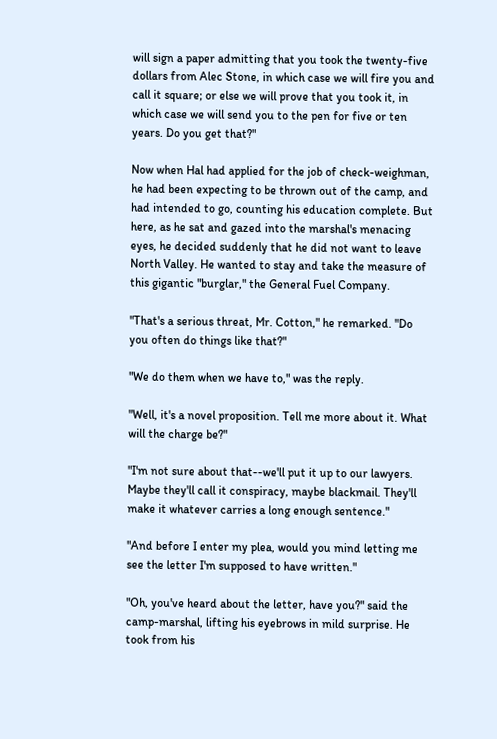will sign a paper admitting that you took the twenty-five dollars from Alec Stone, in which case we will fire you and call it square; or else we will prove that you took it, in which case we will send you to the pen for five or ten years. Do you get that?"

Now when Hal had applied for the job of check-weighman, he had been expecting to be thrown out of the camp, and had intended to go, counting his education complete. But here, as he sat and gazed into the marshal's menacing eyes, he decided suddenly that he did not want to leave North Valley. He wanted to stay and take the measure of this gigantic "burglar," the General Fuel Company.

"That's a serious threat, Mr. Cotton," he remarked. "Do you often do things like that?"

"We do them when we have to," was the reply.

"Well, it's a novel proposition. Tell me more about it. What will the charge be?"

"I'm not sure about that--we'll put it up to our lawyers. Maybe they'll call it conspiracy, maybe blackmail. They'll make it whatever carries a long enough sentence."

"And before I enter my plea, would you mind letting me see the letter I'm supposed to have written."

"Oh, you've heard about the letter, have you?" said the camp-marshal, lifting his eyebrows in mild surprise. He took from his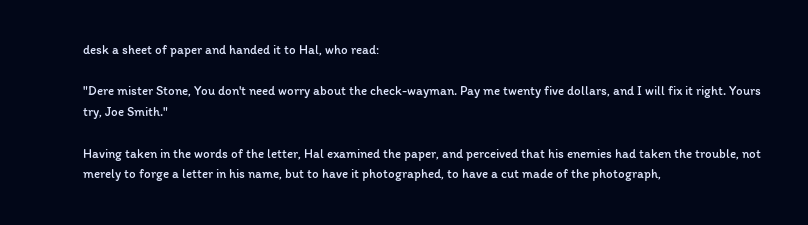desk a sheet of paper and handed it to Hal, who read:

"Dere mister Stone, You don't need worry about the check-wayman. Pay me twenty five dollars, and I will fix it right. Yours try, Joe Smith."

Having taken in the words of the letter, Hal examined the paper, and perceived that his enemies had taken the trouble, not merely to forge a letter in his name, but to have it photographed, to have a cut made of the photograph,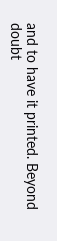and to have it printed. Beyond doubt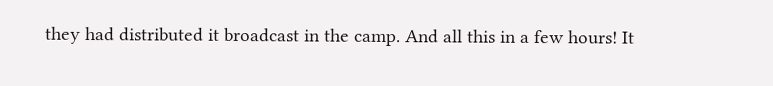they had distributed it broadcast in the camp. And all this in a few hours! It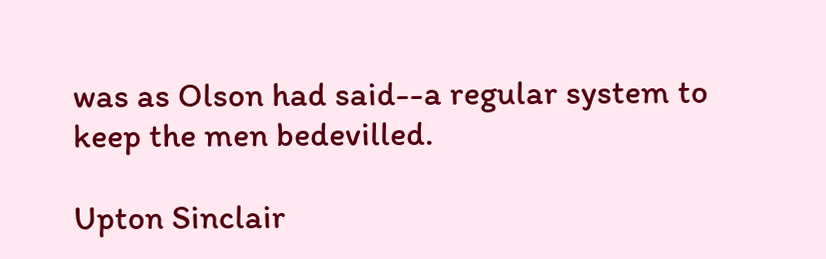was as Olson had said--a regular system to keep the men bedevilled.

Upton Sinclair